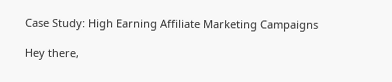Case Study: High Earning Affiliate Marketing Campaigns

Hey there,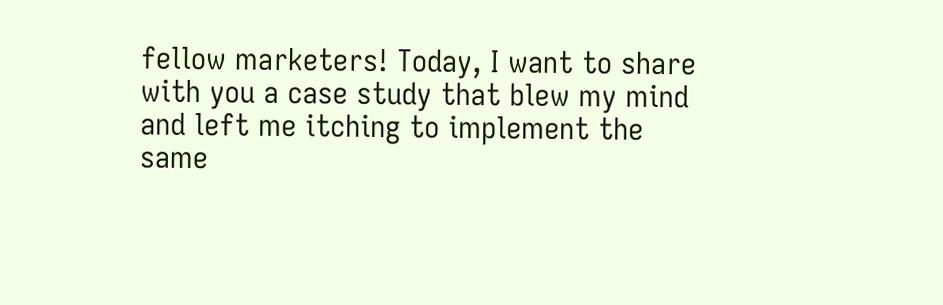fellow marketers! Today, I want to share with you a case study that blew my mind and left me itching to implement the same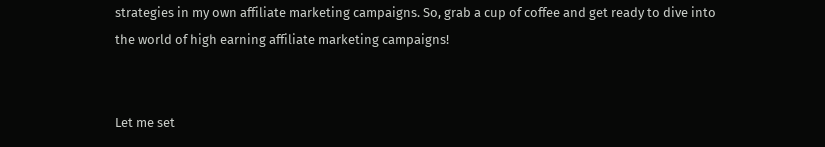strategies in my own affiliate marketing campaigns. So, grab a cup of coffee and get ready to dive into the world of high earning affiliate marketing campaigns!


Let me set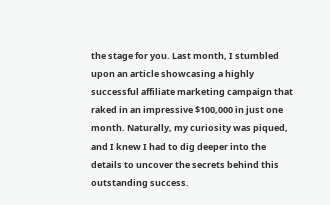the stage for you. Last month, I stumbled upon an article showcasing a highly successful affiliate marketing campaign that raked in an impressive $100,000 in just one month. Naturally, my curiosity was piqued, and I knew I had to dig deeper into the details to uncover the secrets behind this outstanding success.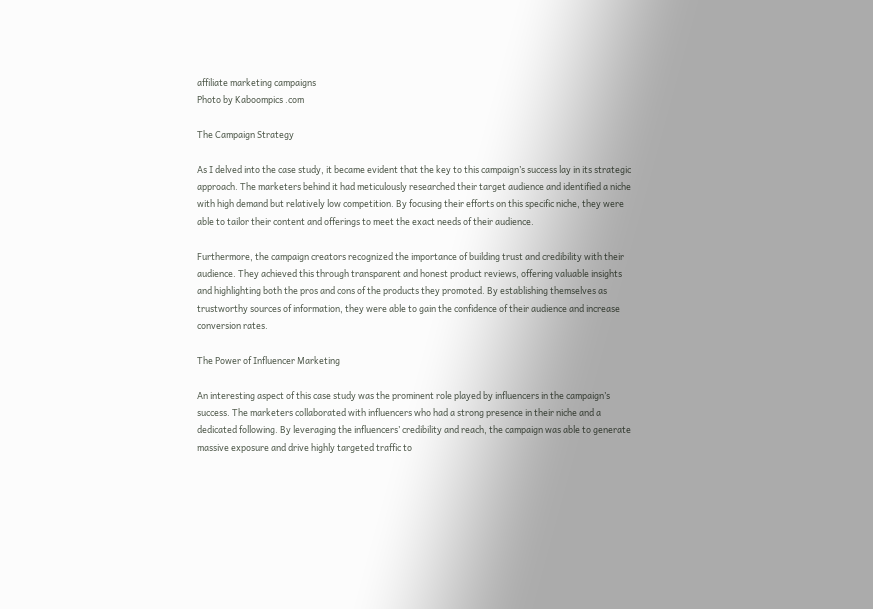affiliate marketing campaigns
Photo by Kaboompics .com

The Campaign Strategy

As I delved into the case study, it became evident that the key to this campaign’s success lay in its strategic approach. The marketers behind it had meticulously researched their target audience and identified a niche with high demand but relatively low competition. By focusing their efforts on this specific niche, they were able to tailor their content and offerings to meet the exact needs of their audience.

Furthermore, the campaign creators recognized the importance of building trust and credibility with their audience. They achieved this through transparent and honest product reviews, offering valuable insights and highlighting both the pros and cons of the products they promoted. By establishing themselves as trustworthy sources of information, they were able to gain the confidence of their audience and increase conversion rates.

The Power of Influencer Marketing

An interesting aspect of this case study was the prominent role played by influencers in the campaign’s success. The marketers collaborated with influencers who had a strong presence in their niche and a dedicated following. By leveraging the influencers’ credibility and reach, the campaign was able to generate massive exposure and drive highly targeted traffic to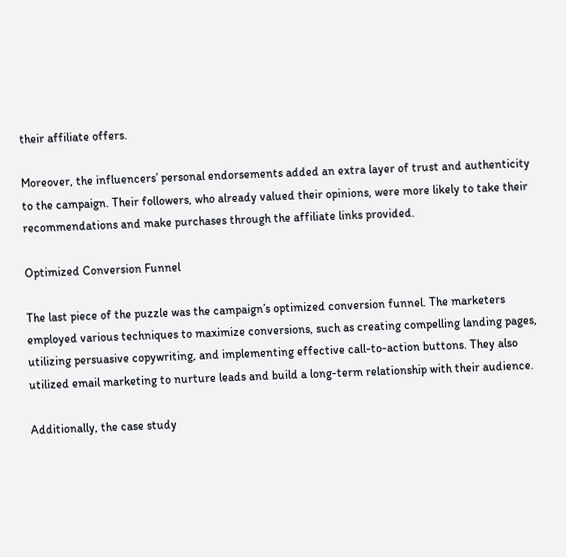their affiliate offers.

Moreover, the influencers’ personal endorsements added an extra layer of trust and authenticity to the campaign. Their followers, who already valued their opinions, were more likely to take their recommendations and make purchases through the affiliate links provided.

Optimized Conversion Funnel

The last piece of the puzzle was the campaign’s optimized conversion funnel. The marketers employed various techniques to maximize conversions, such as creating compelling landing pages, utilizing persuasive copywriting, and implementing effective call-to-action buttons. They also utilized email marketing to nurture leads and build a long-term relationship with their audience.

Additionally, the case study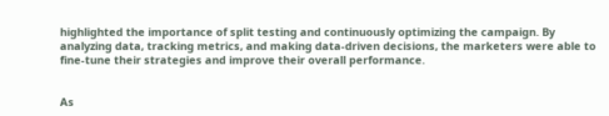highlighted the importance of split testing and continuously optimizing the campaign. By analyzing data, tracking metrics, and making data-driven decisions, the marketers were able to fine-tune their strategies and improve their overall performance.


As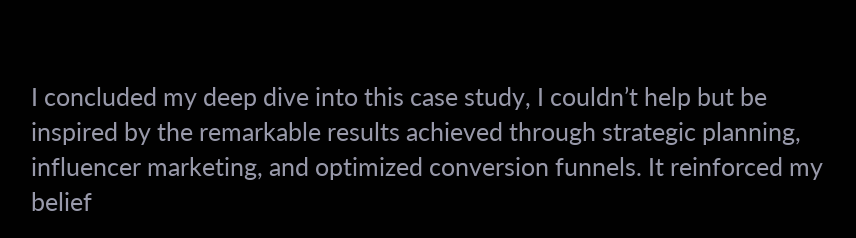I concluded my deep dive into this case study, I couldn’t help but be inspired by the remarkable results achieved through strategic planning, influencer marketing, and optimized conversion funnels. It reinforced my belief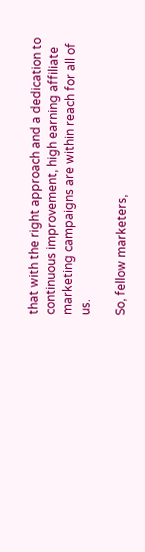that with the right approach and a dedication to continuous improvement, high earning affiliate marketing campaigns are within reach for all of us.

So, fellow marketers,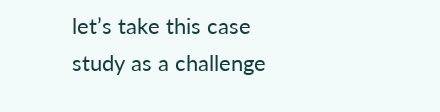let’s take this case study as a challenge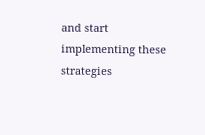and start implementing these strategies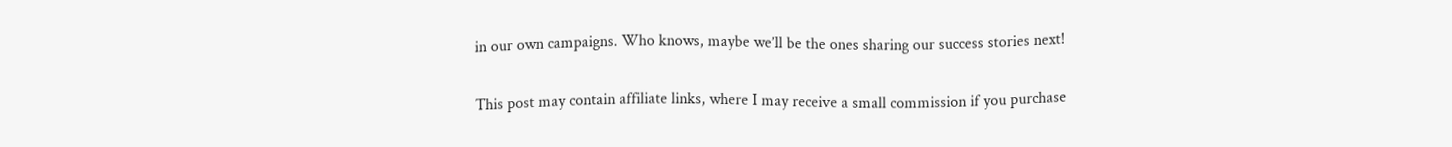in our own campaigns. Who knows, maybe we’ll be the ones sharing our success stories next!

This post may contain affiliate links, where I may receive a small commission if you purchase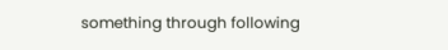something through following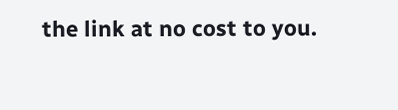the link at no cost to you.